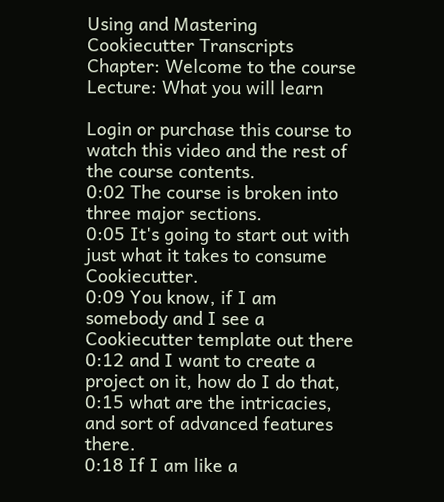Using and Mastering Cookiecutter Transcripts
Chapter: Welcome to the course
Lecture: What you will learn

Login or purchase this course to watch this video and the rest of the course contents.
0:02 The course is broken into three major sections.
0:05 It's going to start out with just what it takes to consume Cookiecutter.
0:09 You know, if I am somebody and I see a Cookiecutter template out there
0:12 and I want to create a project on it, how do I do that,
0:15 what are the intricacies, and sort of advanced features there.
0:18 If I am like a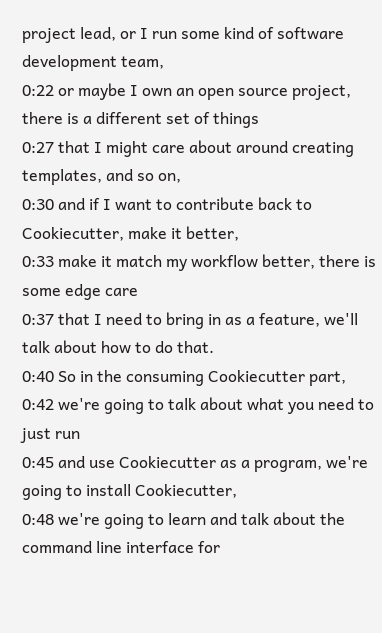project lead, or I run some kind of software development team,
0:22 or maybe I own an open source project, there is a different set of things
0:27 that I might care about around creating templates, and so on,
0:30 and if I want to contribute back to Cookiecutter, make it better,
0:33 make it match my workflow better, there is some edge care
0:37 that I need to bring in as a feature, we'll talk about how to do that.
0:40 So in the consuming Cookiecutter part,
0:42 we're going to talk about what you need to just run
0:45 and use Cookiecutter as a program, we're going to install Cookiecutter,
0:48 we're going to learn and talk about the command line interface for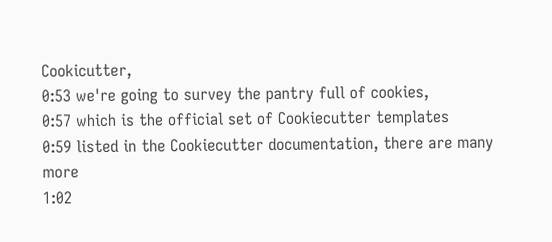Cookicutter,
0:53 we're going to survey the pantry full of cookies,
0:57 which is the official set of Cookiecutter templates
0:59 listed in the Cookiecutter documentation, there are many more
1:02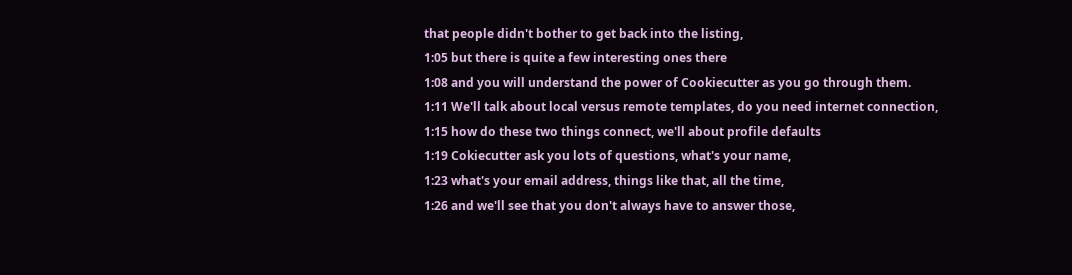that people didn't bother to get back into the listing,
1:05 but there is quite a few interesting ones there
1:08 and you will understand the power of Cookiecutter as you go through them.
1:11 We'll talk about local versus remote templates, do you need internet connection,
1:15 how do these two things connect, we'll about profile defaults
1:19 Cokiecutter ask you lots of questions, what's your name,
1:23 what's your email address, things like that, all the time,
1:26 and we'll see that you don't always have to answer those,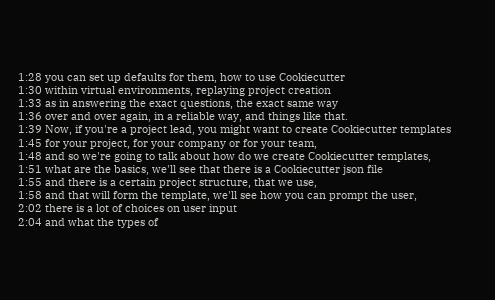1:28 you can set up defaults for them, how to use Cookiecutter
1:30 within virtual environments, replaying project creation
1:33 as in answering the exact questions, the exact same way
1:36 over and over again, in a reliable way, and things like that.
1:39 Now, if you're a project lead, you might want to create Cookiecutter templates
1:45 for your project, for your company or for your team,
1:48 and so we're going to talk about how do we create Cookiecutter templates,
1:51 what are the basics, we'll see that there is a Cookiecutter json file
1:55 and there is a certain project structure, that we use,
1:58 and that will form the template, we'll see how you can prompt the user,
2:02 there is a lot of choices on user input
2:04 and what the types of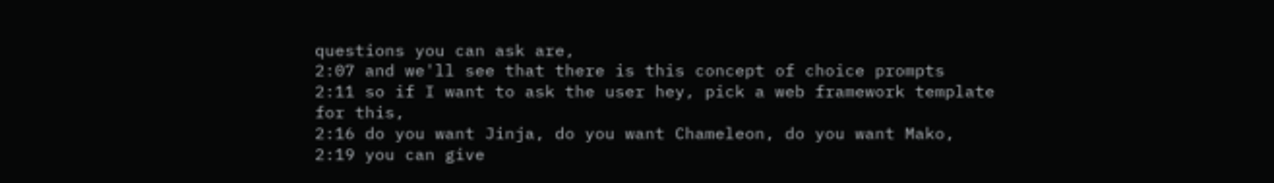questions you can ask are,
2:07 and we'll see that there is this concept of choice prompts
2:11 so if I want to ask the user hey, pick a web framework template for this,
2:16 do you want Jinja, do you want Chameleon, do you want Mako,
2:19 you can give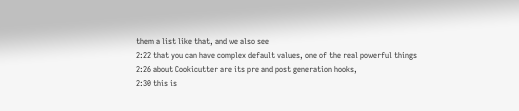them a list like that, and we also see
2:22 that you can have complex default values, one of the real powerful things
2:26 about Cookicutter are its pre and post generation hooks,
2:30 this is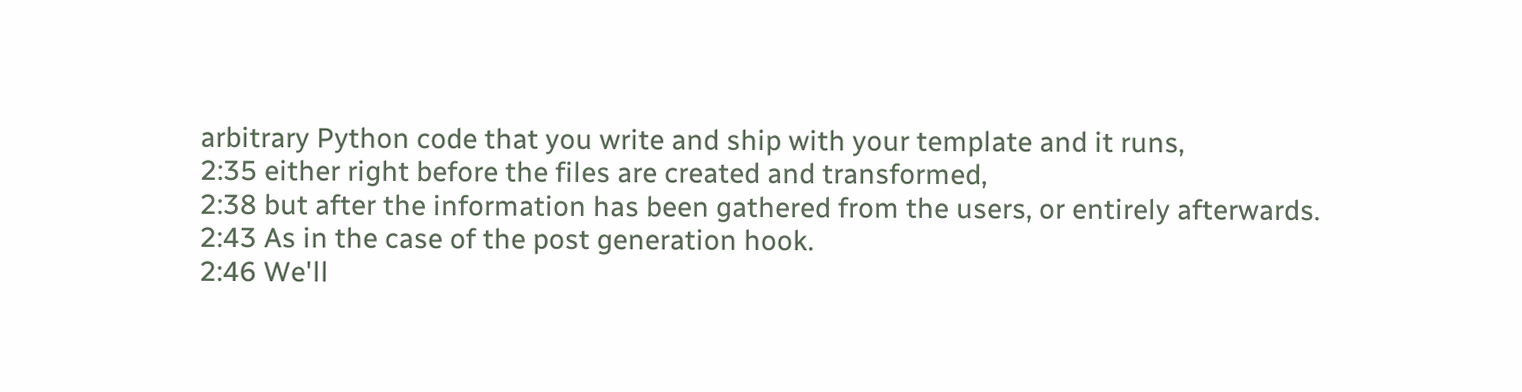arbitrary Python code that you write and ship with your template and it runs,
2:35 either right before the files are created and transformed,
2:38 but after the information has been gathered from the users, or entirely afterwards.
2:43 As in the case of the post generation hook.
2:46 We'll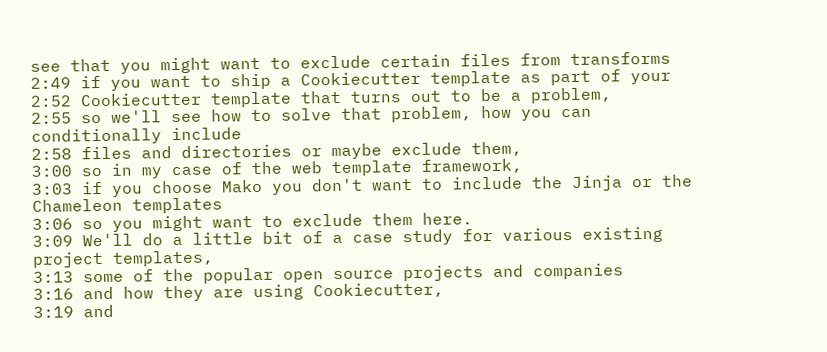see that you might want to exclude certain files from transforms
2:49 if you want to ship a Cookiecutter template as part of your
2:52 Cookiecutter template that turns out to be a problem,
2:55 so we'll see how to solve that problem, how you can conditionally include
2:58 files and directories or maybe exclude them,
3:00 so in my case of the web template framework,
3:03 if you choose Mako you don't want to include the Jinja or the Chameleon templates
3:06 so you might want to exclude them here.
3:09 We'll do a little bit of a case study for various existing project templates,
3:13 some of the popular open source projects and companies
3:16 and how they are using Cookiecutter,
3:19 and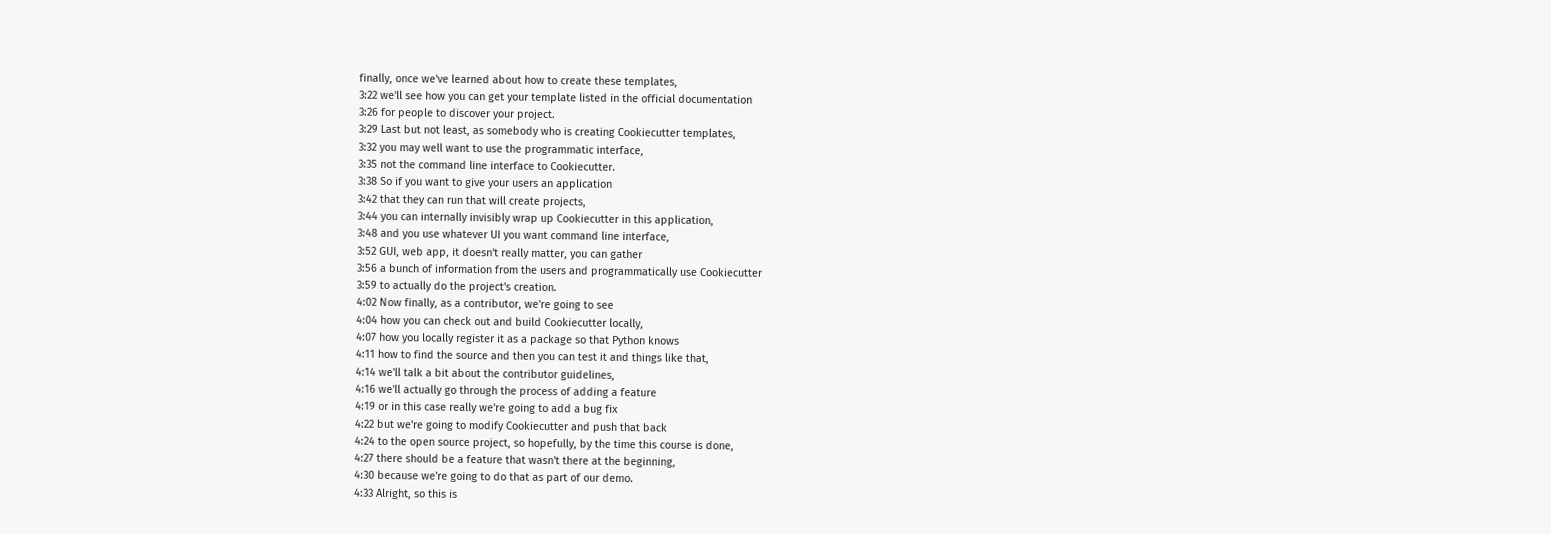finally, once we've learned about how to create these templates,
3:22 we'll see how you can get your template listed in the official documentation
3:26 for people to discover your project.
3:29 Last but not least, as somebody who is creating Cookiecutter templates,
3:32 you may well want to use the programmatic interface,
3:35 not the command line interface to Cookiecutter.
3:38 So if you want to give your users an application
3:42 that they can run that will create projects,
3:44 you can internally invisibly wrap up Cookiecutter in this application,
3:48 and you use whatever UI you want command line interface,
3:52 GUI, web app, it doesn't really matter, you can gather
3:56 a bunch of information from the users and programmatically use Cookiecutter
3:59 to actually do the project's creation.
4:02 Now finally, as a contributor, we're going to see
4:04 how you can check out and build Cookiecutter locally,
4:07 how you locally register it as a package so that Python knows
4:11 how to find the source and then you can test it and things like that,
4:14 we'll talk a bit about the contributor guidelines,
4:16 we'll actually go through the process of adding a feature
4:19 or in this case really we're going to add a bug fix
4:22 but we're going to modify Cookiecutter and push that back
4:24 to the open source project, so hopefully, by the time this course is done,
4:27 there should be a feature that wasn't there at the beginning,
4:30 because we're going to do that as part of our demo.
4:33 Alright, so this is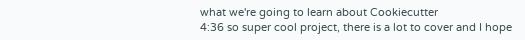what we're going to learn about Cookiecutter
4:36 so super cool project, there is a lot to cover and I hope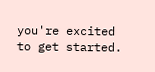you're excited to get started.